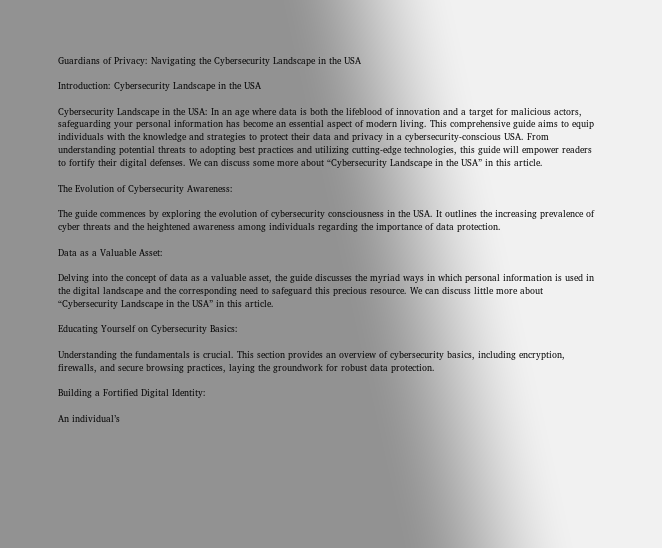Guardians of Privacy: Navigating the Cybersecurity Landscape in the USA

Introduction: Cybersecurity Landscape in the USA

Cybersecurity Landscape in the USA: In an age where data is both the lifeblood of innovation and a target for malicious actors, safeguarding your personal information has become an essential aspect of modern living. This comprehensive guide aims to equip individuals with the knowledge and strategies to protect their data and privacy in a cybersecurity-conscious USA. From understanding potential threats to adopting best practices and utilizing cutting-edge technologies, this guide will empower readers to fortify their digital defenses. We can discuss some more about “Cybersecurity Landscape in the USA” in this article.

The Evolution of Cybersecurity Awareness:

The guide commences by exploring the evolution of cybersecurity consciousness in the USA. It outlines the increasing prevalence of cyber threats and the heightened awareness among individuals regarding the importance of data protection.

Data as a Valuable Asset:

Delving into the concept of data as a valuable asset, the guide discusses the myriad ways in which personal information is used in the digital landscape and the corresponding need to safeguard this precious resource. We can discuss little more about “Cybersecurity Landscape in the USA” in this article.

Educating Yourself on Cybersecurity Basics:

Understanding the fundamentals is crucial. This section provides an overview of cybersecurity basics, including encryption, firewalls, and secure browsing practices, laying the groundwork for robust data protection.

Building a Fortified Digital Identity:

An individual’s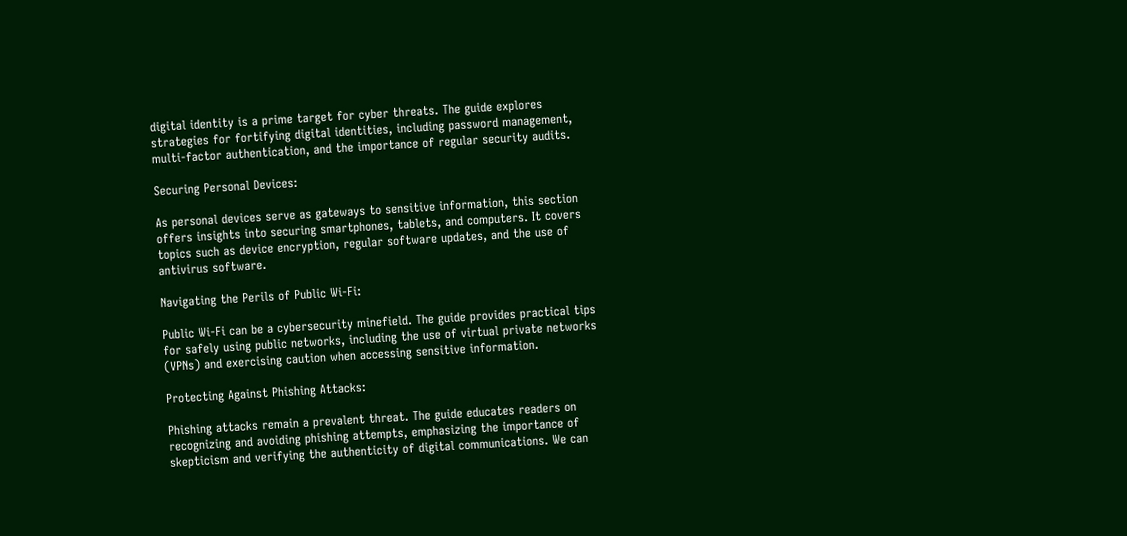digital identity is a prime target for cyber threats. The guide explores strategies for fortifying digital identities, including password management, multi-factor authentication, and the importance of regular security audits.

Securing Personal Devices:

As personal devices serve as gateways to sensitive information, this section offers insights into securing smartphones, tablets, and computers. It covers topics such as device encryption, regular software updates, and the use of antivirus software.

Navigating the Perils of Public Wi-Fi:

Public Wi-Fi can be a cybersecurity minefield. The guide provides practical tips for safely using public networks, including the use of virtual private networks (VPNs) and exercising caution when accessing sensitive information.

Protecting Against Phishing Attacks:

Phishing attacks remain a prevalent threat. The guide educates readers on recognizing and avoiding phishing attempts, emphasizing the importance of skepticism and verifying the authenticity of digital communications. We can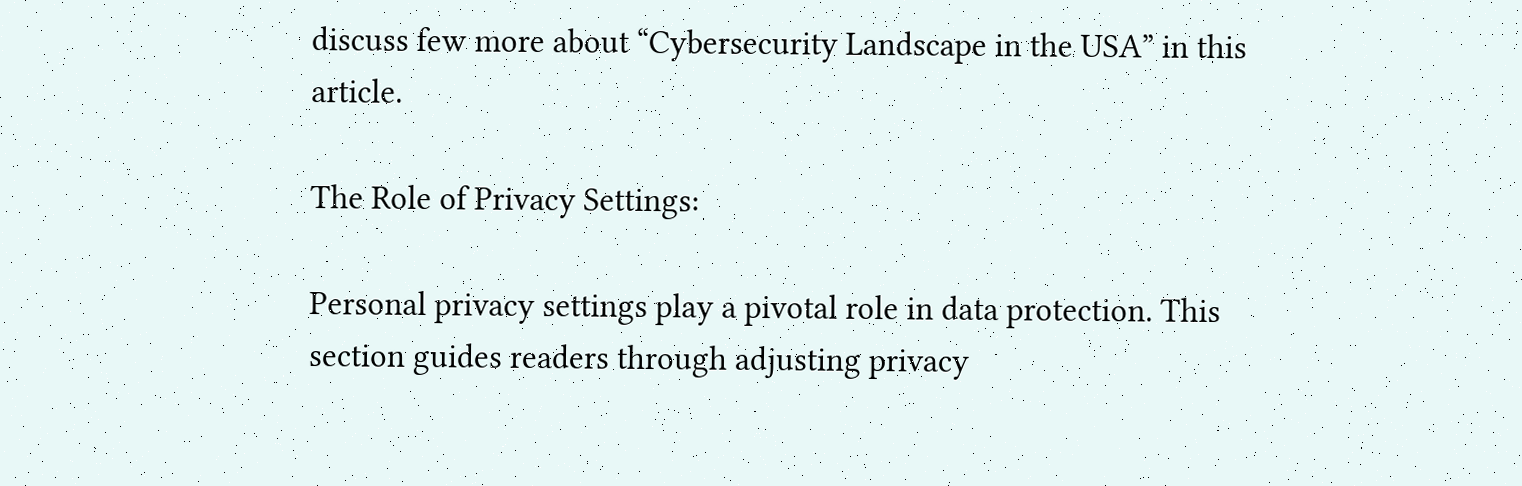discuss few more about “Cybersecurity Landscape in the USA” in this article.

The Role of Privacy Settings:

Personal privacy settings play a pivotal role in data protection. This section guides readers through adjusting privacy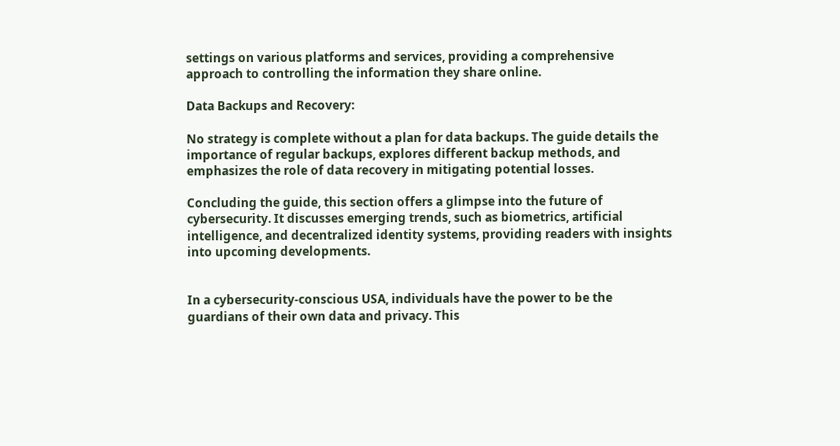settings on various platforms and services, providing a comprehensive approach to controlling the information they share online.

Data Backups and Recovery:

No strategy is complete without a plan for data backups. The guide details the importance of regular backups, explores different backup methods, and emphasizes the role of data recovery in mitigating potential losses.

Concluding the guide, this section offers a glimpse into the future of cybersecurity. It discusses emerging trends, such as biometrics, artificial intelligence, and decentralized identity systems, providing readers with insights into upcoming developments.


In a cybersecurity-conscious USA, individuals have the power to be the guardians of their own data and privacy. This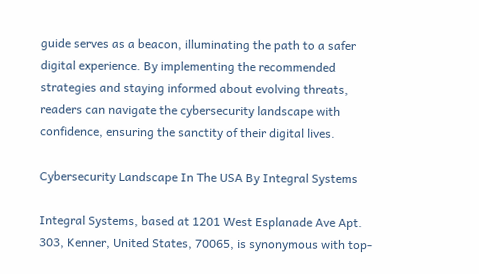guide serves as a beacon, illuminating the path to a safer digital experience. By implementing the recommended strategies and staying informed about evolving threats, readers can navigate the cybersecurity landscape with confidence, ensuring the sanctity of their digital lives.

Cybersecurity Landscape In The USA By Integral Systems

Integral Systems, based at 1201 West Esplanade Ave Apt. 303, Kenner, United States, 70065, is synonymous with top-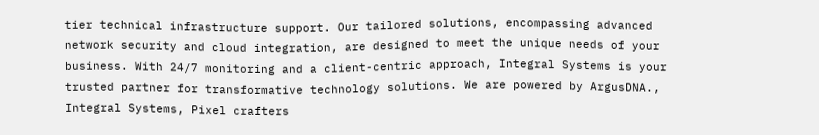tier technical infrastructure support. Our tailored solutions, encompassing advanced network security and cloud integration, are designed to meet the unique needs of your business. With 24/7 monitoring and a client-centric approach, Integral Systems is your trusted partner for transformative technology solutions. We are powered by ArgusDNA., Integral Systems, Pixel crafters